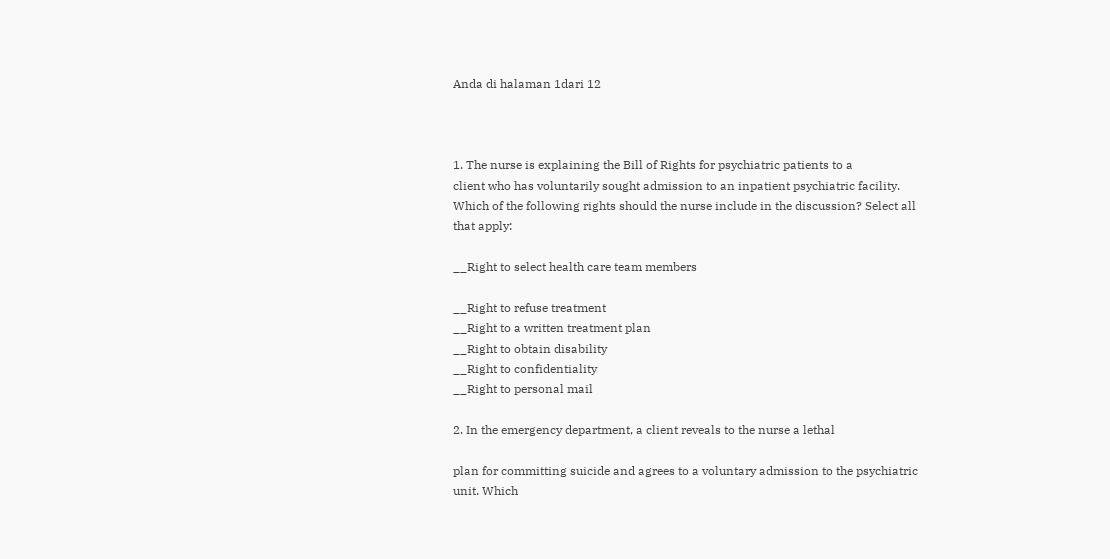Anda di halaman 1dari 12



1. The nurse is explaining the Bill of Rights for psychiatric patients to a
client who has voluntarily sought admission to an inpatient psychiatric facility.
Which of the following rights should the nurse include in the discussion? Select all
that apply:

__Right to select health care team members

__Right to refuse treatment
__Right to a written treatment plan
__Right to obtain disability
__Right to confidentiality
__Right to personal mail

2. In the emergency department, a client reveals to the nurse a lethal

plan for committing suicide and agrees to a voluntary admission to the psychiatric
unit. Which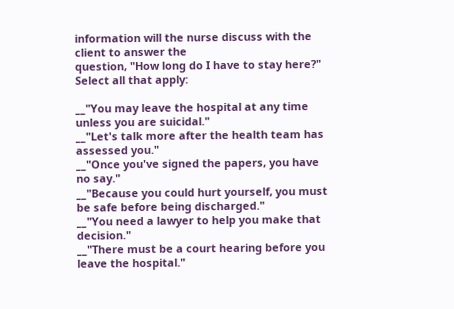information will the nurse discuss with the client to answer the
question, "How long do I have to stay here?" Select all that apply:

__"You may leave the hospital at any time unless you are suicidal."
__"Let's talk more after the health team has assessed you."
__"Once you've signed the papers, you have no say."
__"Because you could hurt yourself, you must be safe before being discharged."
__"You need a lawyer to help you make that decision."
__"There must be a court hearing before you leave the hospital."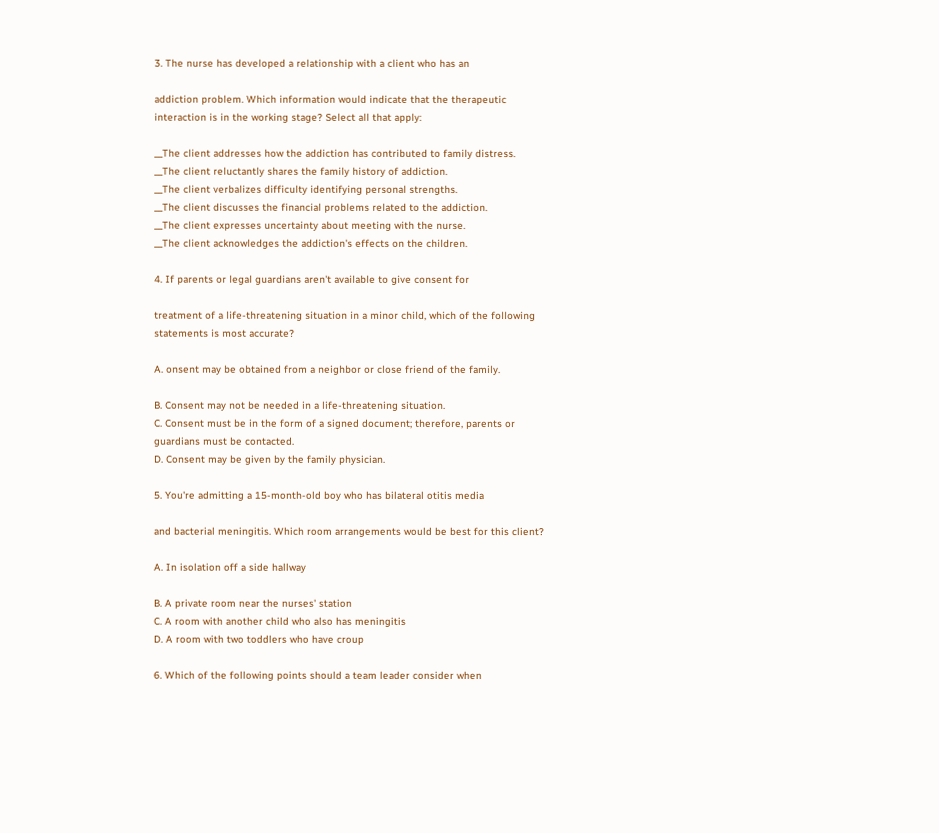3. The nurse has developed a relationship with a client who has an

addiction problem. Which information would indicate that the therapeutic
interaction is in the working stage? Select all that apply:

__The client addresses how the addiction has contributed to family distress.
__The client reluctantly shares the family history of addiction.
__The client verbalizes difficulty identifying personal strengths.
__The client discusses the financial problems related to the addiction.
__The client expresses uncertainty about meeting with the nurse.
__The client acknowledges the addiction's effects on the children.

4. If parents or legal guardians aren't available to give consent for

treatment of a life-threatening situation in a minor child, which of the following
statements is most accurate?

A. onsent may be obtained from a neighbor or close friend of the family.

B. Consent may not be needed in a life-threatening situation.
C. Consent must be in the form of a signed document; therefore, parents or
guardians must be contacted.
D. Consent may be given by the family physician.

5. You're admitting a 15-month-old boy who has bilateral otitis media

and bacterial meningitis. Which room arrangements would be best for this client?

A. In isolation off a side hallway

B. A private room near the nurses' station
C. A room with another child who also has meningitis
D. A room with two toddlers who have croup

6. Which of the following points should a team leader consider when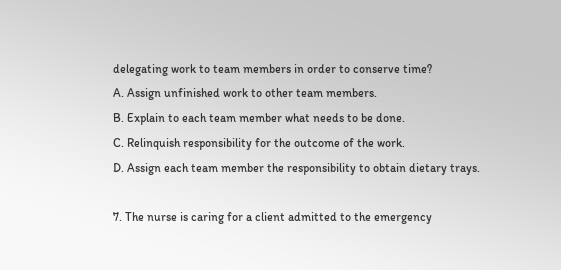delegating work to team members in order to conserve time?
A. Assign unfinished work to other team members.
B. Explain to each team member what needs to be done.
C. Relinquish responsibility for the outcome of the work.
D. Assign each team member the responsibility to obtain dietary trays.

7. The nurse is caring for a client admitted to the emergency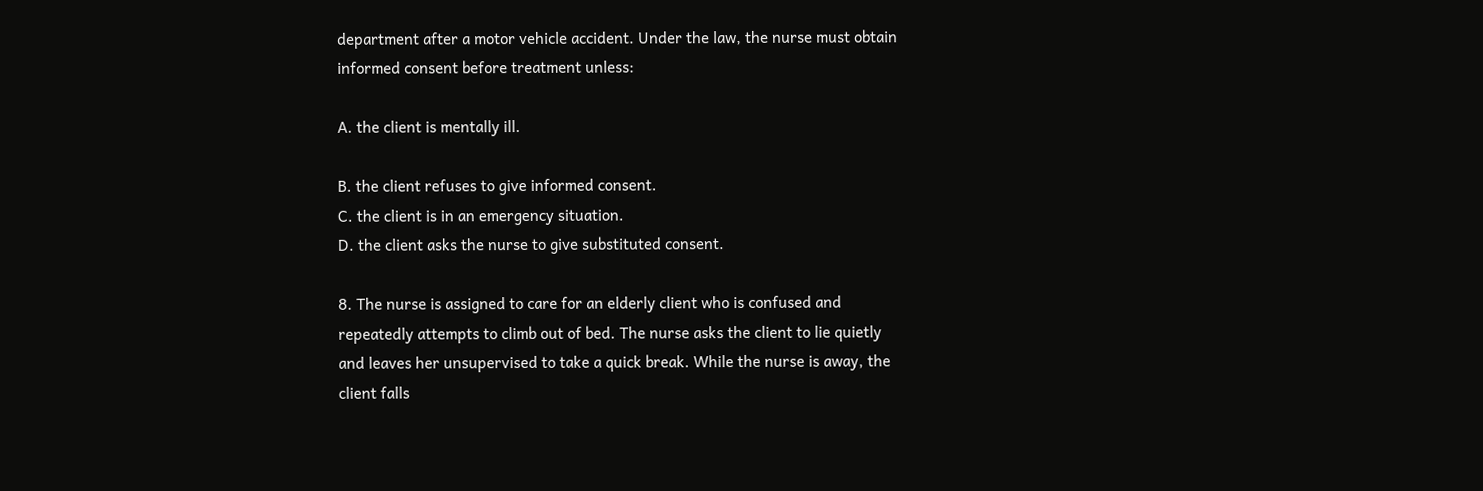department after a motor vehicle accident. Under the law, the nurse must obtain
informed consent before treatment unless:

A. the client is mentally ill.

B. the client refuses to give informed consent.
C. the client is in an emergency situation.
D. the client asks the nurse to give substituted consent.

8. The nurse is assigned to care for an elderly client who is confused and
repeatedly attempts to climb out of bed. The nurse asks the client to lie quietly
and leaves her unsupervised to take a quick break. While the nurse is away, the
client falls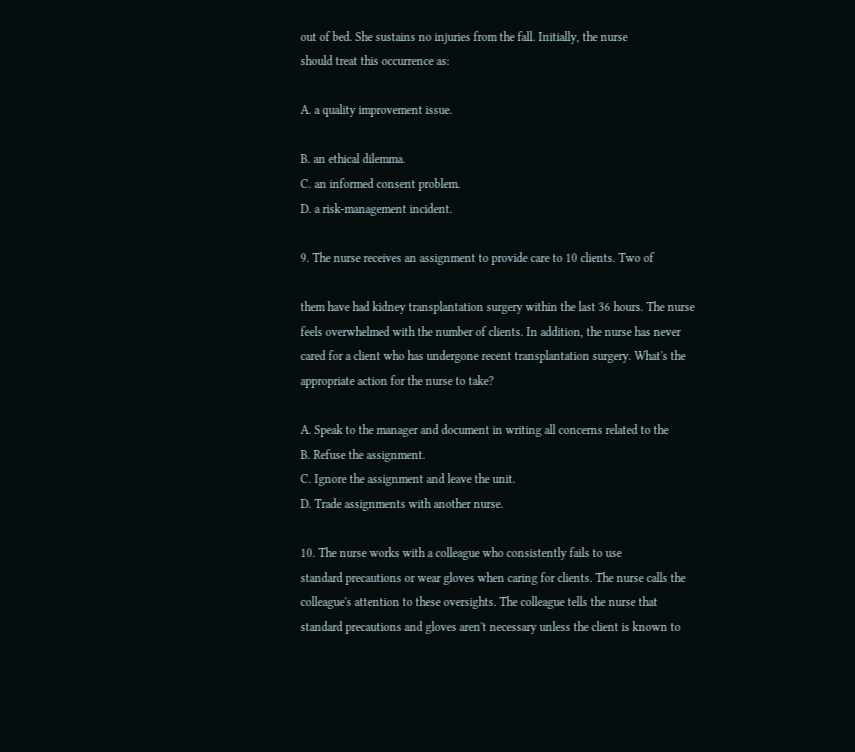out of bed. She sustains no injuries from the fall. Initially, the nurse
should treat this occurrence as:

A. a quality improvement issue.

B. an ethical dilemma.
C. an informed consent problem.
D. a risk-management incident.

9. The nurse receives an assignment to provide care to 10 clients. Two of

them have had kidney transplantation surgery within the last 36 hours. The nurse
feels overwhelmed with the number of clients. In addition, the nurse has never
cared for a client who has undergone recent transplantation surgery. What's the
appropriate action for the nurse to take?

A. Speak to the manager and document in writing all concerns related to the
B. Refuse the assignment.
C. Ignore the assignment and leave the unit.
D. Trade assignments with another nurse.

10. The nurse works with a colleague who consistently fails to use
standard precautions or wear gloves when caring for clients. The nurse calls the
colleague's attention to these oversights. The colleague tells the nurse that
standard precautions and gloves aren't necessary unless the client is known to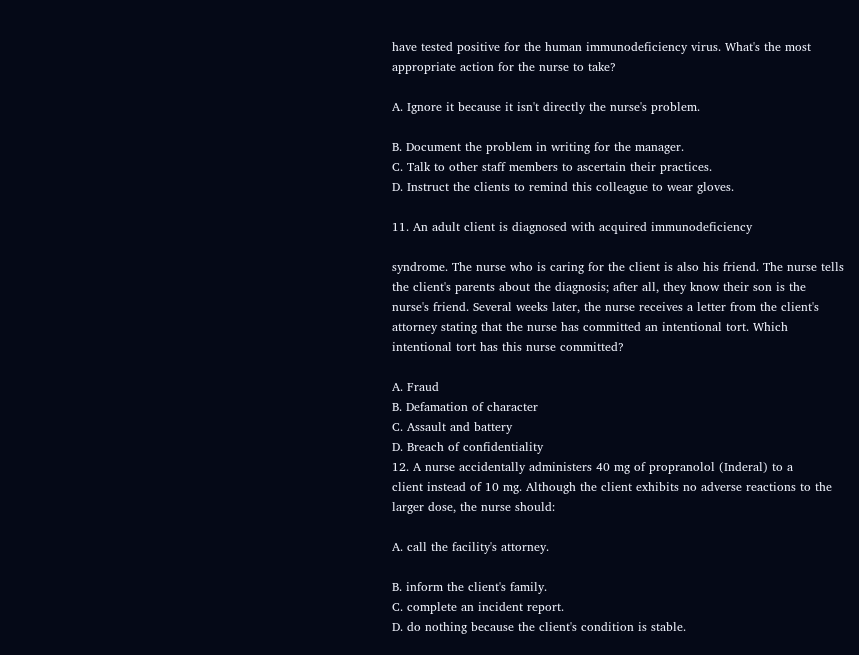have tested positive for the human immunodeficiency virus. What's the most
appropriate action for the nurse to take?

A. Ignore it because it isn't directly the nurse's problem.

B. Document the problem in writing for the manager.
C. Talk to other staff members to ascertain their practices.
D. Instruct the clients to remind this colleague to wear gloves.

11. An adult client is diagnosed with acquired immunodeficiency

syndrome. The nurse who is caring for the client is also his friend. The nurse tells
the client's parents about the diagnosis; after all, they know their son is the
nurse's friend. Several weeks later, the nurse receives a letter from the client's
attorney stating that the nurse has committed an intentional tort. Which
intentional tort has this nurse committed?

A. Fraud
B. Defamation of character
C. Assault and battery
D. Breach of confidentiality
12. A nurse accidentally administers 40 mg of propranolol (Inderal) to a
client instead of 10 mg. Although the client exhibits no adverse reactions to the
larger dose, the nurse should:

A. call the facility's attorney.

B. inform the client's family.
C. complete an incident report.
D. do nothing because the client's condition is stable.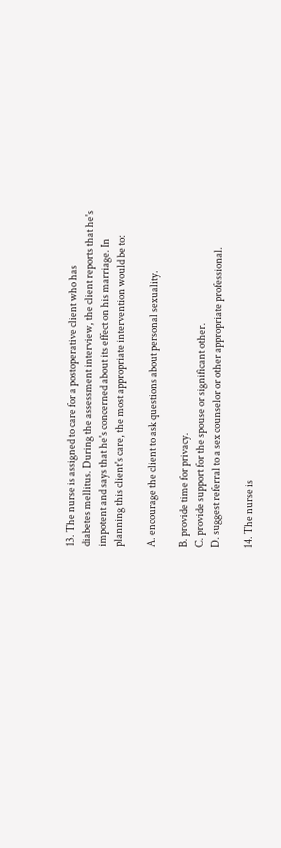13. The nurse is assigned to care for a postoperative client who has
diabetes mellitus. During the assessment interview, the client reports that he's
impotent and says that he's concerned about its effect on his marriage. In
planning this client's care, the most appropriate intervention would be to:

A. encourage the client to ask questions about personal sexuality.

B. provide time for privacy.
C. provide support for the spouse or significant other.
D. suggest referral to a sex counselor or other appropriate professional.

14. The nurse is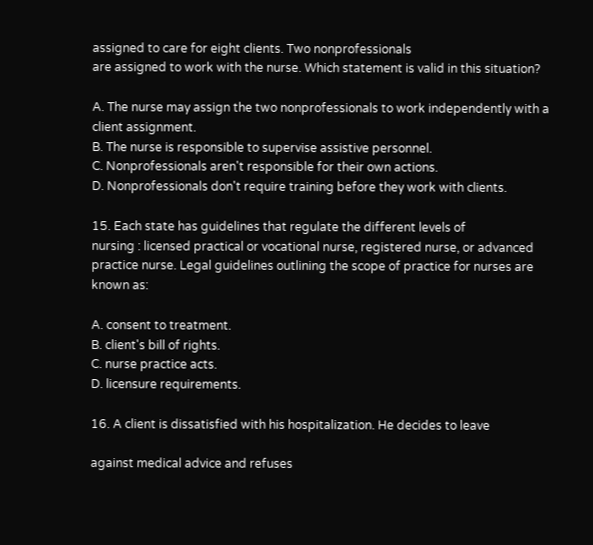assigned to care for eight clients. Two nonprofessionals
are assigned to work with the nurse. Which statement is valid in this situation?

A. The nurse may assign the two nonprofessionals to work independently with a
client assignment.
B. The nurse is responsible to supervise assistive personnel.
C. Nonprofessionals aren't responsible for their own actions.
D. Nonprofessionals don't require training before they work with clients.

15. Each state has guidelines that regulate the different levels of
nursing : licensed practical or vocational nurse, registered nurse, or advanced
practice nurse. Legal guidelines outlining the scope of practice for nurses are
known as:

A. consent to treatment.
B. client's bill of rights.
C. nurse practice acts.
D. licensure requirements.

16. A client is dissatisfied with his hospitalization. He decides to leave

against medical advice and refuses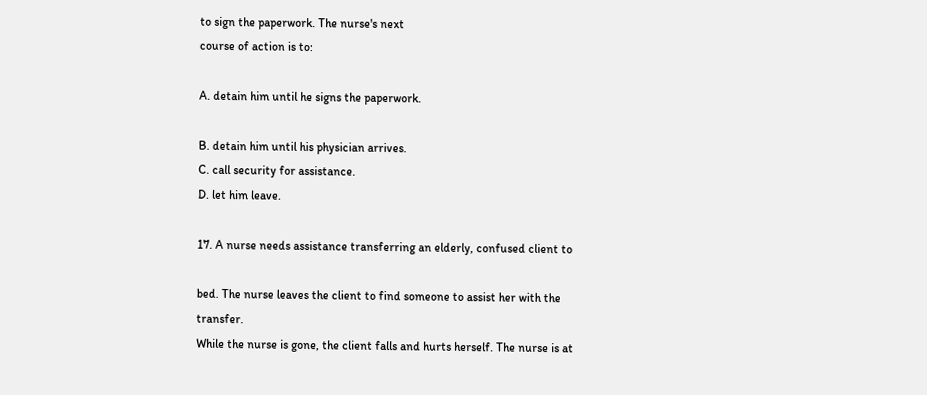to sign the paperwork. The nurse's next
course of action is to:

A. detain him until he signs the paperwork.

B. detain him until his physician arrives.
C. call security for assistance.
D. let him leave.

17. A nurse needs assistance transferring an elderly, confused client to

bed. The nurse leaves the client to find someone to assist her with the transfer.
While the nurse is gone, the client falls and hurts herself. The nurse is at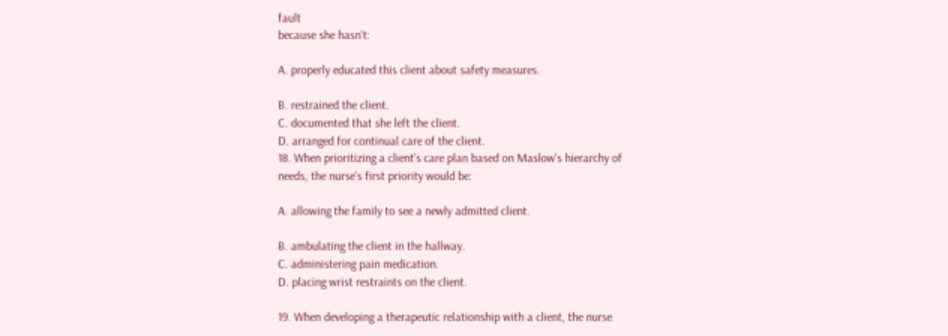fault
because she hasn't:

A. properly educated this client about safety measures.

B. restrained the client.
C. documented that she left the client.
D. arranged for continual care of the client.
18. When prioritizing a client's care plan based on Maslow's hierarchy of
needs, the nurse's first priority would be:

A. allowing the family to see a newly admitted client.

B. ambulating the client in the hallway.
C. administering pain medication.
D. placing wrist restraints on the client.

19. When developing a therapeutic relationship with a client, the nurse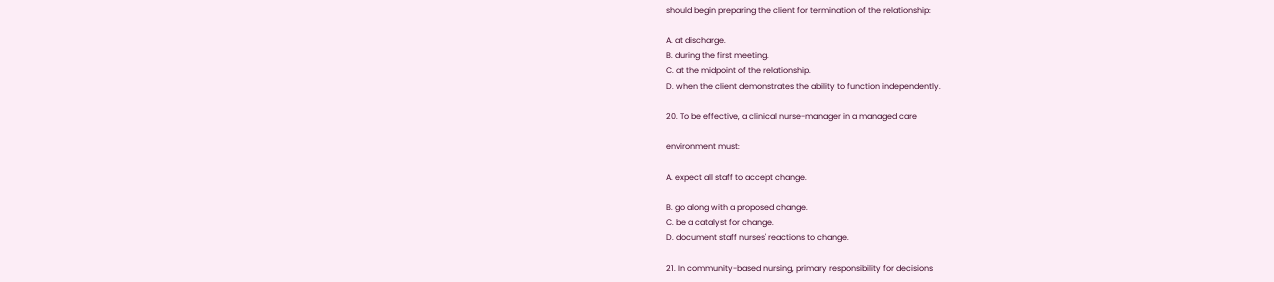should begin preparing the client for termination of the relationship:

A. at discharge.
B. during the first meeting.
C. at the midpoint of the relationship.
D. when the client demonstrates the ability to function independently.

20. To be effective, a clinical nurse-manager in a managed care

environment must:

A. expect all staff to accept change.

B. go along with a proposed change.
C. be a catalyst for change.
D. document staff nurses' reactions to change.

21. In community-based nursing, primary responsibility for decisions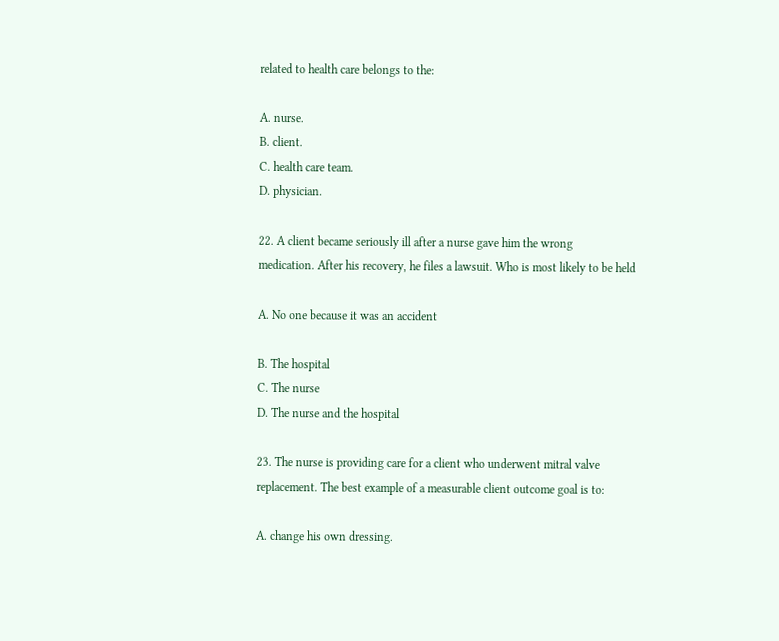related to health care belongs to the:

A. nurse.
B. client.
C. health care team.
D. physician.

22. A client became seriously ill after a nurse gave him the wrong
medication. After his recovery, he files a lawsuit. Who is most likely to be held

A. No one because it was an accident

B. The hospital
C. The nurse
D. The nurse and the hospital

23. The nurse is providing care for a client who underwent mitral valve
replacement. The best example of a measurable client outcome goal is to:

A. change his own dressing.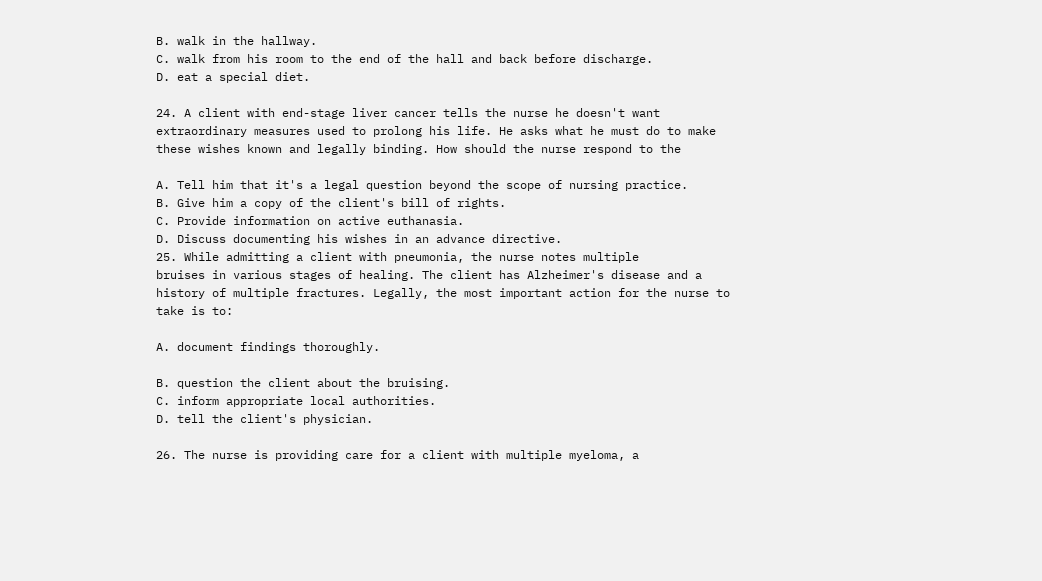B. walk in the hallway.
C. walk from his room to the end of the hall and back before discharge.
D. eat a special diet.

24. A client with end-stage liver cancer tells the nurse he doesn't want
extraordinary measures used to prolong his life. He asks what he must do to make
these wishes known and legally binding. How should the nurse respond to the

A. Tell him that it's a legal question beyond the scope of nursing practice.
B. Give him a copy of the client's bill of rights.
C. Provide information on active euthanasia.
D. Discuss documenting his wishes in an advance directive.
25. While admitting a client with pneumonia, the nurse notes multiple
bruises in various stages of healing. The client has Alzheimer's disease and a
history of multiple fractures. Legally, the most important action for the nurse to
take is to:

A. document findings thoroughly.

B. question the client about the bruising.
C. inform appropriate local authorities.
D. tell the client's physician.

26. The nurse is providing care for a client with multiple myeloma, a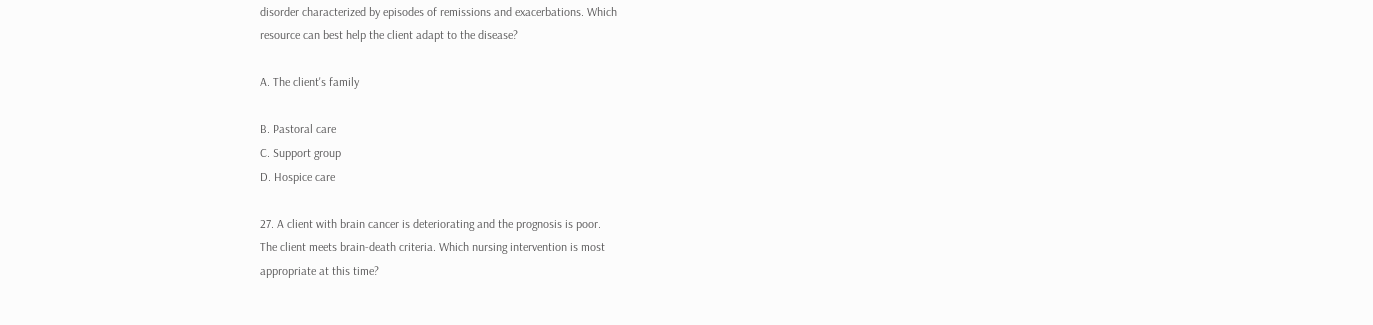disorder characterized by episodes of remissions and exacerbations. Which
resource can best help the client adapt to the disease?

A. The client's family

B. Pastoral care
C. Support group
D. Hospice care

27. A client with brain cancer is deteriorating and the prognosis is poor.
The client meets brain-death criteria. Which nursing intervention is most
appropriate at this time?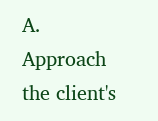A. Approach the client's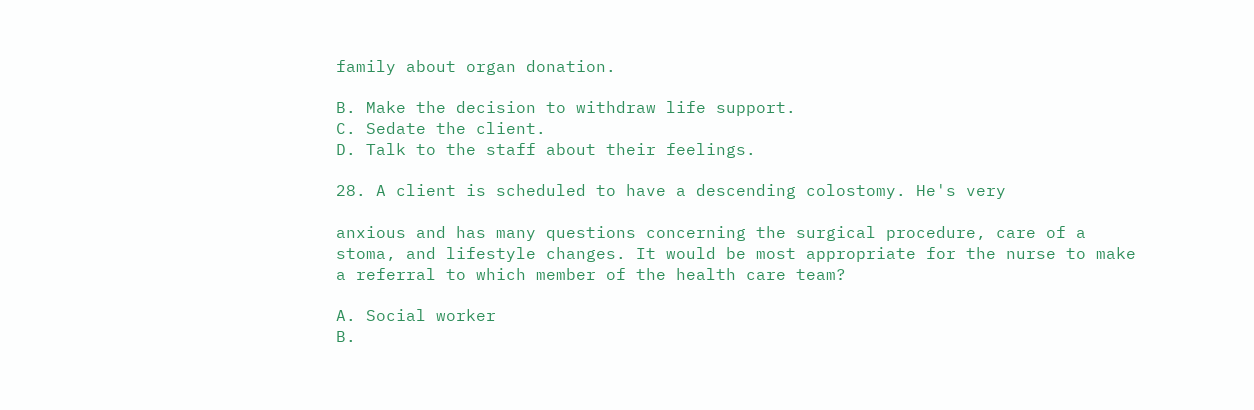family about organ donation.

B. Make the decision to withdraw life support.
C. Sedate the client.
D. Talk to the staff about their feelings.

28. A client is scheduled to have a descending colostomy. He's very

anxious and has many questions concerning the surgical procedure, care of a
stoma, and lifestyle changes. It would be most appropriate for the nurse to make
a referral to which member of the health care team?

A. Social worker
B.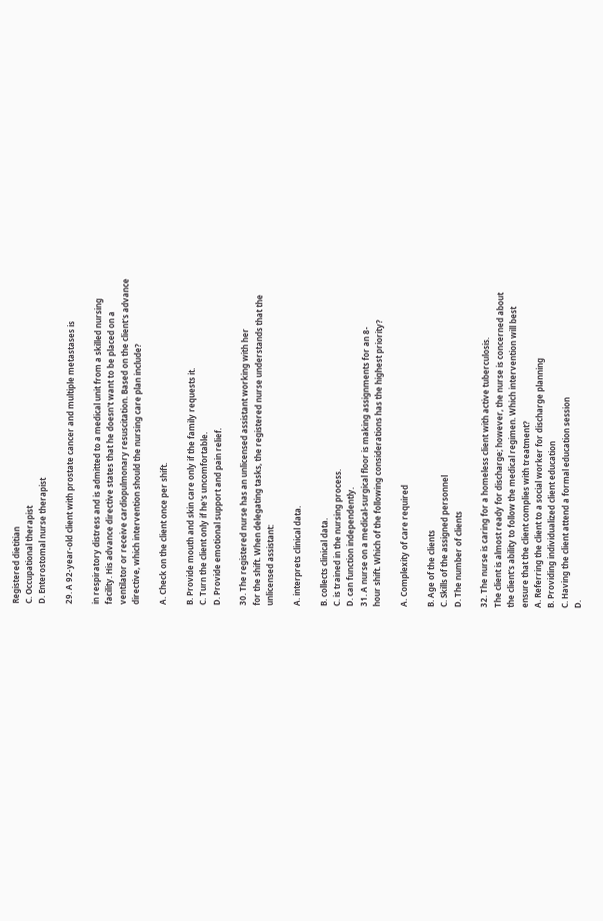Registered dietitian
C. Occupational therapist
D. Enterostomal nurse therapist

29. A 92-year-old client with prostate cancer and multiple metastases is

in respiratory distress and is admitted to a medical unit from a skilled nursing
facility. His advance directive states that he doesn't want to be placed on a
ventilator or receive cardiopulmonary resuscitation. Based on the client's advance
directive, which intervention should the nursing care plan include?

A. Check on the client once per shift.

B. Provide mouth and skin care only if the family requests it.
C. Turn the client only if he's uncomfortable.
D. Provide emotional support and pain relief.

30. The registered nurse has an unlicensed assistant working with her
for the shift. When delegating tasks, the registered nurse understands that the
unlicensed assistant:

A. interprets clinical data.

B. collects clinical data.
C. is trained in the nursing process.
D. can function independently.
31. A nurse on a medical-surgical floor is making assignments for an 8-
hour shift. Which of the following considerations has the highest priority?

A. Complexity of care required

B. Age of the clients
C. Skills of the assigned personnel
D. The number of clients

32. The nurse is caring for a homeless client with active tuberculosis.
The client is almost ready for discharge; however, the nurse is concerned about
the client's ability to follow the medical regimen. Which intervention will best
ensure that the client complies with treatment?
A. Referring the client to a social worker for discharge planning
B. Providing individualized client education
C. Having the client attend a formal education session
D.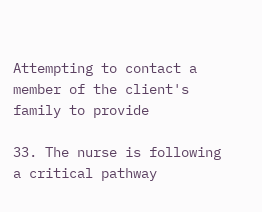Attempting to contact a member of the client's family to provide

33. The nurse is following a critical pathway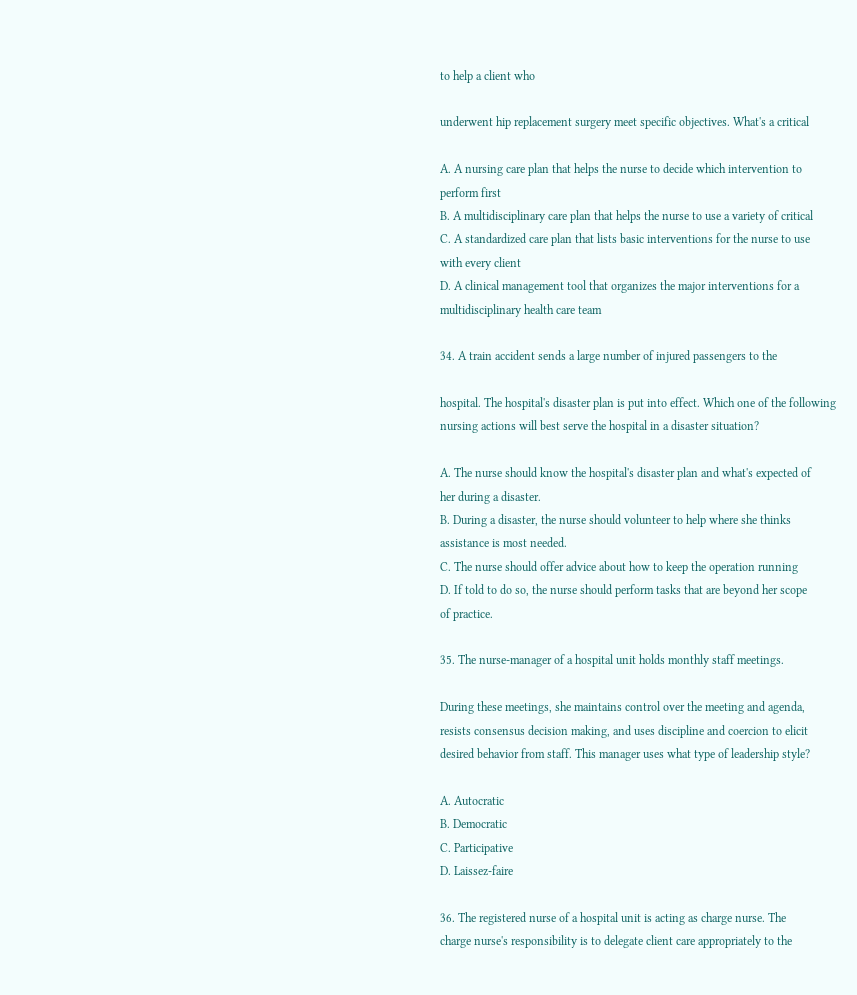to help a client who

underwent hip replacement surgery meet specific objectives. What's a critical

A. A nursing care plan that helps the nurse to decide which intervention to
perform first
B. A multidisciplinary care plan that helps the nurse to use a variety of critical
C. A standardized care plan that lists basic interventions for the nurse to use
with every client
D. A clinical management tool that organizes the major interventions for a
multidisciplinary health care team

34. A train accident sends a large number of injured passengers to the

hospital. The hospital's disaster plan is put into effect. Which one of the following
nursing actions will best serve the hospital in a disaster situation?

A. The nurse should know the hospital's disaster plan and what's expected of
her during a disaster.
B. During a disaster, the nurse should volunteer to help where she thinks
assistance is most needed.
C. The nurse should offer advice about how to keep the operation running
D. If told to do so, the nurse should perform tasks that are beyond her scope
of practice.

35. The nurse-manager of a hospital unit holds monthly staff meetings.

During these meetings, she maintains control over the meeting and agenda,
resists consensus decision making, and uses discipline and coercion to elicit
desired behavior from staff. This manager uses what type of leadership style?

A. Autocratic
B. Democratic
C. Participative
D. Laissez-faire

36. The registered nurse of a hospital unit is acting as charge nurse. The
charge nurse's responsibility is to delegate client care appropriately to the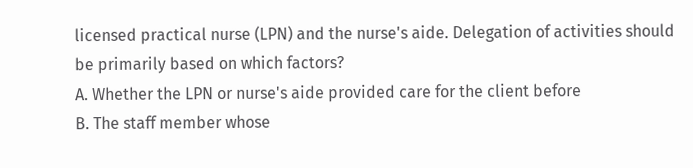licensed practical nurse (LPN) and the nurse's aide. Delegation of activities should
be primarily based on which factors?
A. Whether the LPN or nurse's aide provided care for the client before
B. The staff member whose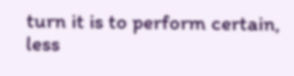turn it is to perform certain, less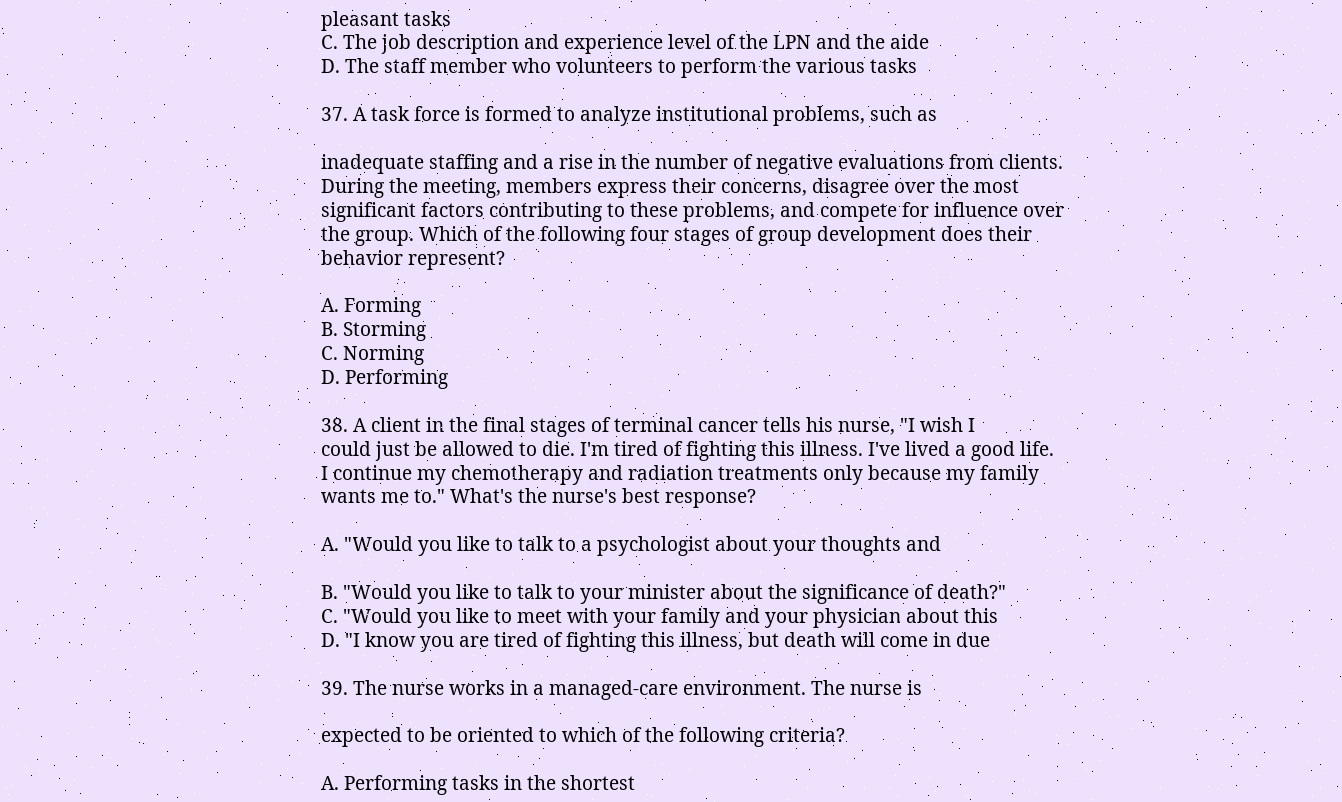pleasant tasks
C. The job description and experience level of the LPN and the aide
D. The staff member who volunteers to perform the various tasks

37. A task force is formed to analyze institutional problems, such as

inadequate staffing and a rise in the number of negative evaluations from clients.
During the meeting, members express their concerns, disagree over the most
significant factors contributing to these problems, and compete for influence over
the group. Which of the following four stages of group development does their
behavior represent?

A. Forming
B. Storming
C. Norming
D. Performing

38. A client in the final stages of terminal cancer tells his nurse, "I wish I
could just be allowed to die. I'm tired of fighting this illness. I've lived a good life.
I continue my chemotherapy and radiation treatments only because my family
wants me to." What's the nurse's best response?

A. "Would you like to talk to a psychologist about your thoughts and

B. "Would you like to talk to your minister about the significance of death?"
C. "Would you like to meet with your family and your physician about this
D. "I know you are tired of fighting this illness, but death will come in due

39. The nurse works in a managed-care environment. The nurse is

expected to be oriented to which of the following criteria?

A. Performing tasks in the shortest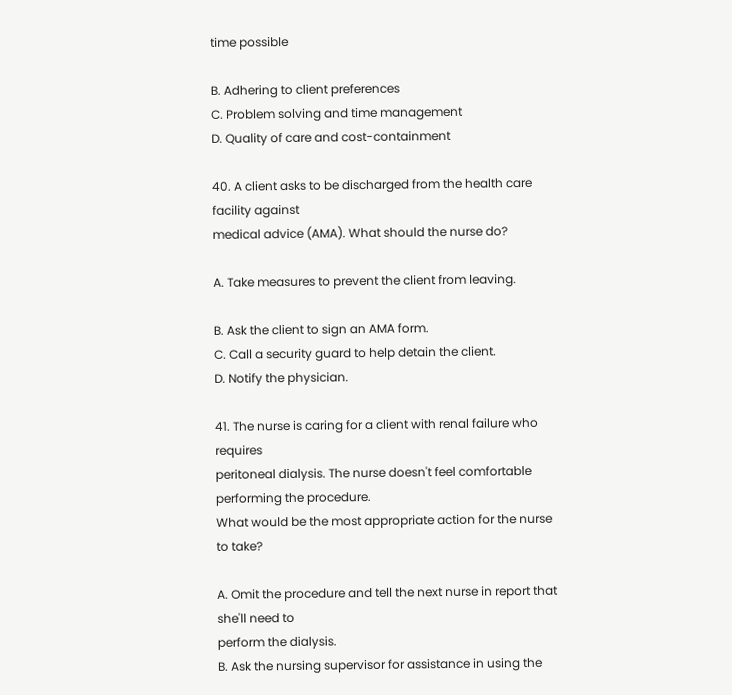time possible

B. Adhering to client preferences
C. Problem solving and time management
D. Quality of care and cost-containment

40. A client asks to be discharged from the health care facility against
medical advice (AMA). What should the nurse do?

A. Take measures to prevent the client from leaving.

B. Ask the client to sign an AMA form.
C. Call a security guard to help detain the client.
D. Notify the physician.

41. The nurse is caring for a client with renal failure who requires
peritoneal dialysis. The nurse doesn't feel comfortable performing the procedure.
What would be the most appropriate action for the nurse to take?

A. Omit the procedure and tell the next nurse in report that she'll need to
perform the dialysis.
B. Ask the nursing supervisor for assistance in using the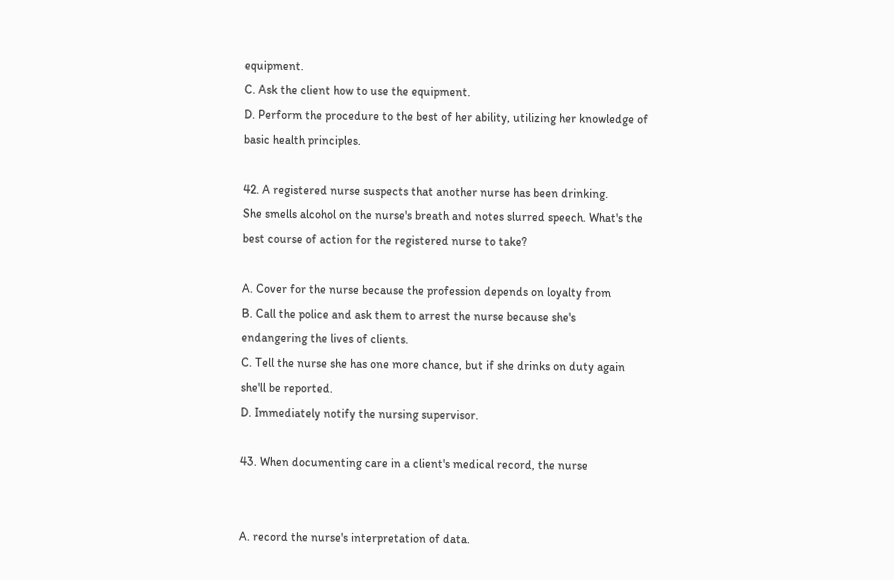equipment.
C. Ask the client how to use the equipment.
D. Perform the procedure to the best of her ability, utilizing her knowledge of
basic health principles.

42. A registered nurse suspects that another nurse has been drinking.
She smells alcohol on the nurse's breath and notes slurred speech. What's the
best course of action for the registered nurse to take?

A. Cover for the nurse because the profession depends on loyalty from
B. Call the police and ask them to arrest the nurse because she's
endangering the lives of clients.
C. Tell the nurse she has one more chance, but if she drinks on duty again
she'll be reported.
D. Immediately notify the nursing supervisor.

43. When documenting care in a client's medical record, the nurse


A. record the nurse's interpretation of data.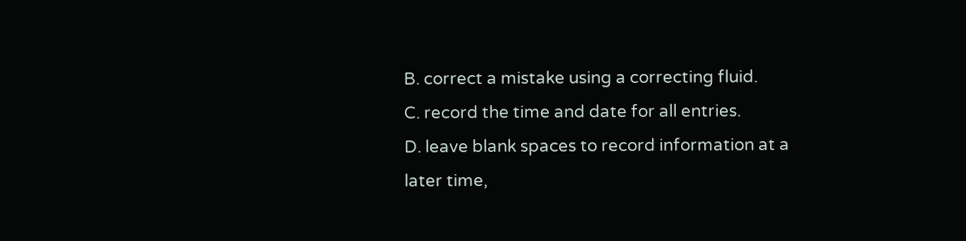B. correct a mistake using a correcting fluid.
C. record the time and date for all entries.
D. leave blank spaces to record information at a later time,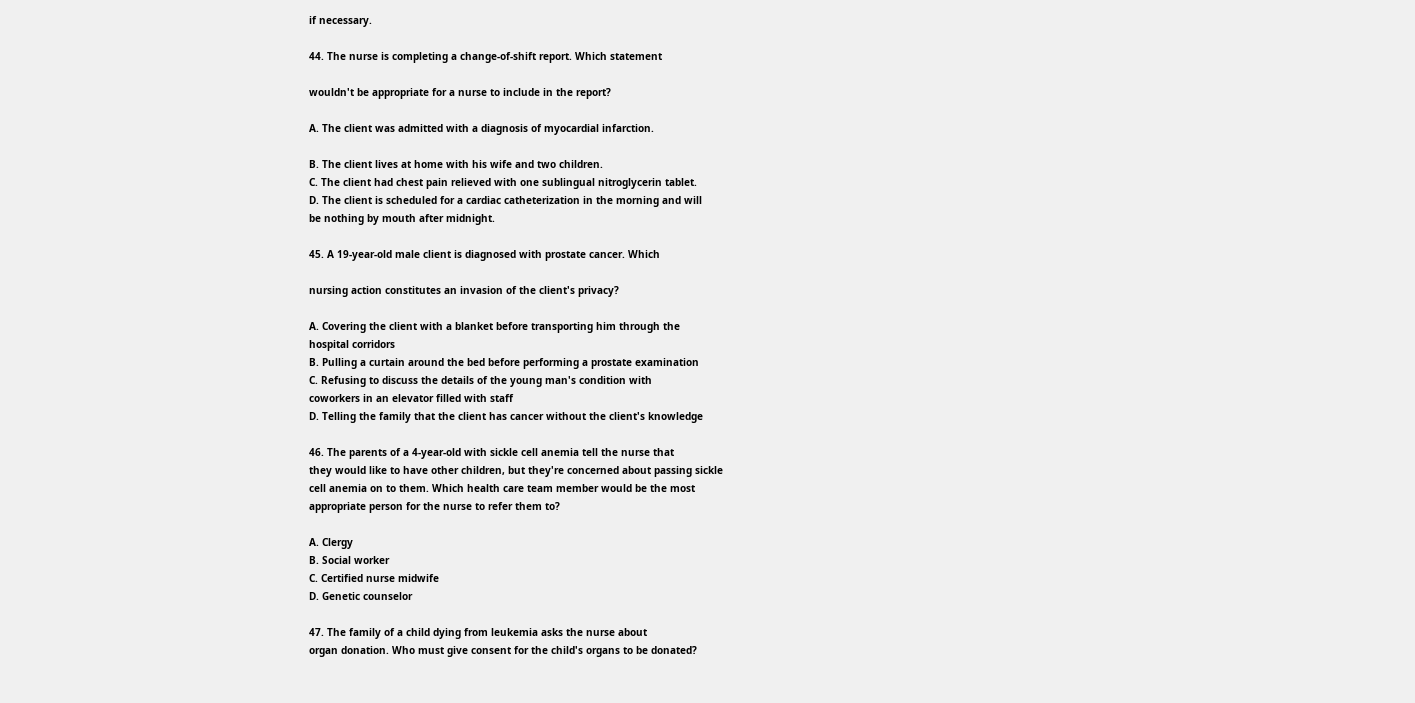if necessary.

44. The nurse is completing a change-of-shift report. Which statement

wouldn't be appropriate for a nurse to include in the report?

A. The client was admitted with a diagnosis of myocardial infarction.

B. The client lives at home with his wife and two children.
C. The client had chest pain relieved with one sublingual nitroglycerin tablet.
D. The client is scheduled for a cardiac catheterization in the morning and will
be nothing by mouth after midnight.

45. A 19-year-old male client is diagnosed with prostate cancer. Which

nursing action constitutes an invasion of the client's privacy?

A. Covering the client with a blanket before transporting him through the
hospital corridors
B. Pulling a curtain around the bed before performing a prostate examination
C. Refusing to discuss the details of the young man's condition with
coworkers in an elevator filled with staff
D. Telling the family that the client has cancer without the client's knowledge

46. The parents of a 4-year-old with sickle cell anemia tell the nurse that
they would like to have other children, but they're concerned about passing sickle
cell anemia on to them. Which health care team member would be the most
appropriate person for the nurse to refer them to?

A. Clergy
B. Social worker
C. Certified nurse midwife
D. Genetic counselor

47. The family of a child dying from leukemia asks the nurse about
organ donation. Who must give consent for the child's organs to be donated?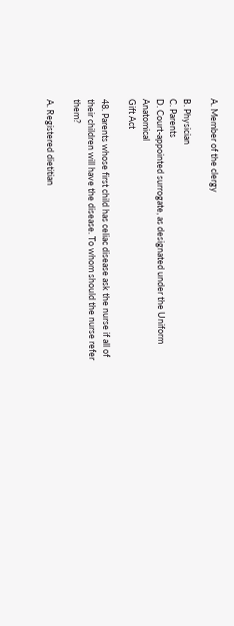A. Member of the clergy

B. Physician
C. Parents
D. Court-appointed surrogate, as designated under the Uniform Anatomical
Gift Act

48. Parents whose first child has celiac disease ask the nurse if all of
their children will have the disease. To whom should the nurse refer them?

A. Registered dietitian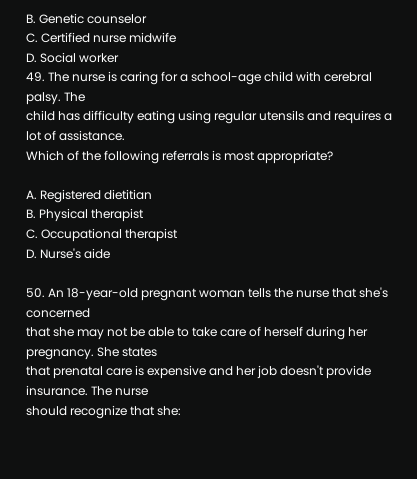B. Genetic counselor
C. Certified nurse midwife
D. Social worker
49. The nurse is caring for a school-age child with cerebral palsy. The
child has difficulty eating using regular utensils and requires a lot of assistance.
Which of the following referrals is most appropriate?

A. Registered dietitian
B. Physical therapist
C. Occupational therapist
D. Nurse's aide

50. An 18-year-old pregnant woman tells the nurse that she's concerned
that she may not be able to take care of herself during her pregnancy. She states
that prenatal care is expensive and her job doesn't provide insurance. The nurse
should recognize that she: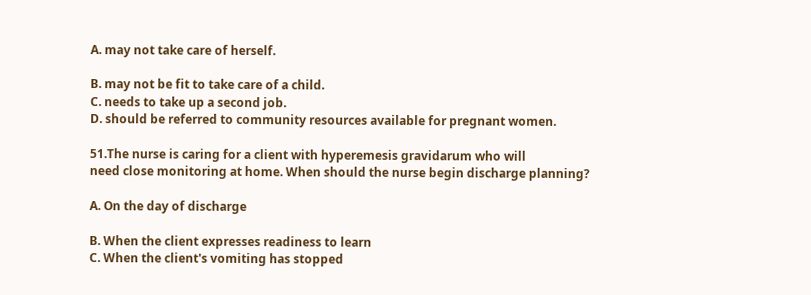A. may not take care of herself.

B. may not be fit to take care of a child.
C. needs to take up a second job.
D. should be referred to community resources available for pregnant women.

51.The nurse is caring for a client with hyperemesis gravidarum who will
need close monitoring at home. When should the nurse begin discharge planning?

A. On the day of discharge

B. When the client expresses readiness to learn
C. When the client's vomiting has stopped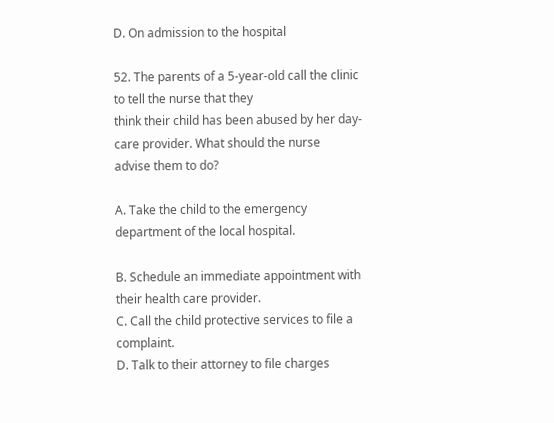D. On admission to the hospital

52. The parents of a 5-year-old call the clinic to tell the nurse that they
think their child has been abused by her day-care provider. What should the nurse
advise them to do?

A. Take the child to the emergency department of the local hospital.

B. Schedule an immediate appointment with their health care provider.
C. Call the child protective services to file a complaint.
D. Talk to their attorney to file charges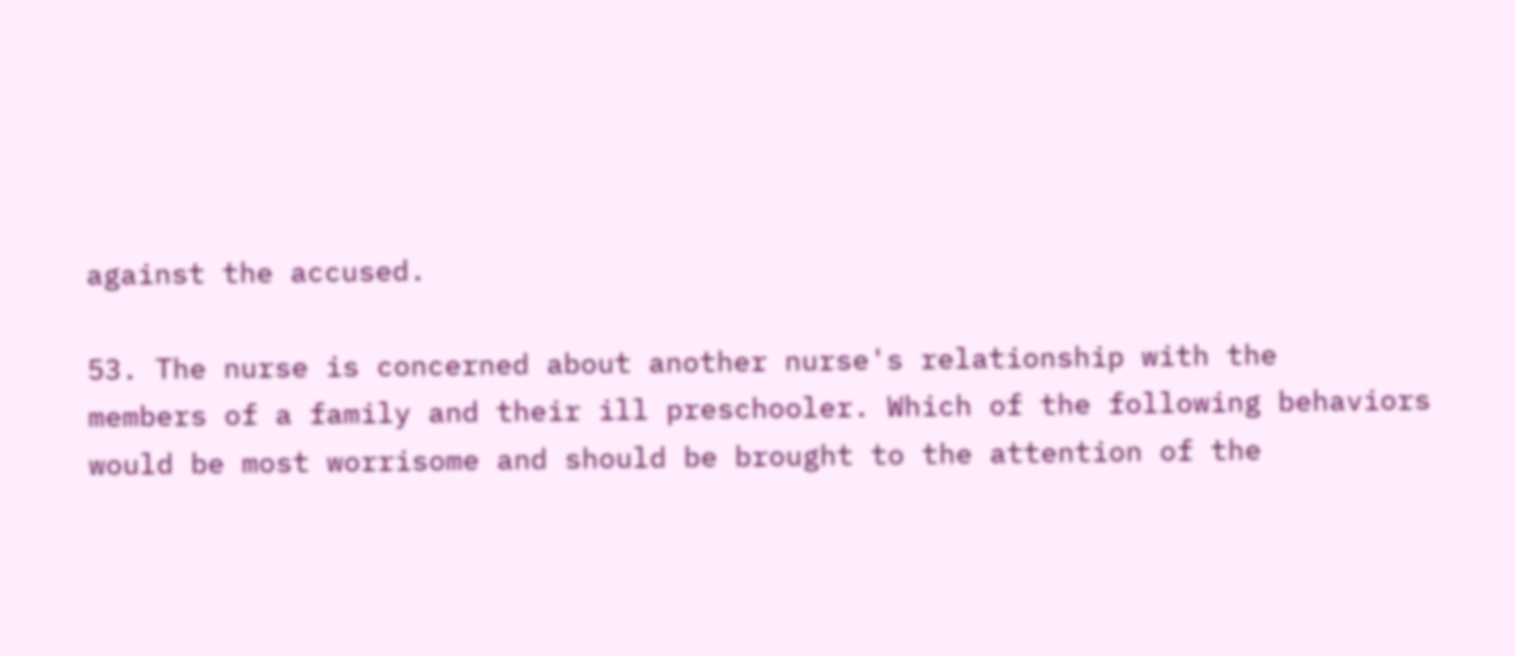against the accused.

53. The nurse is concerned about another nurse's relationship with the
members of a family and their ill preschooler. Which of the following behaviors
would be most worrisome and should be brought to the attention of the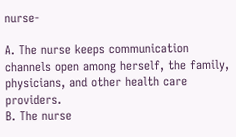nurse-

A. The nurse keeps communication channels open among herself, the family,
physicians, and other health care providers.
B. The nurse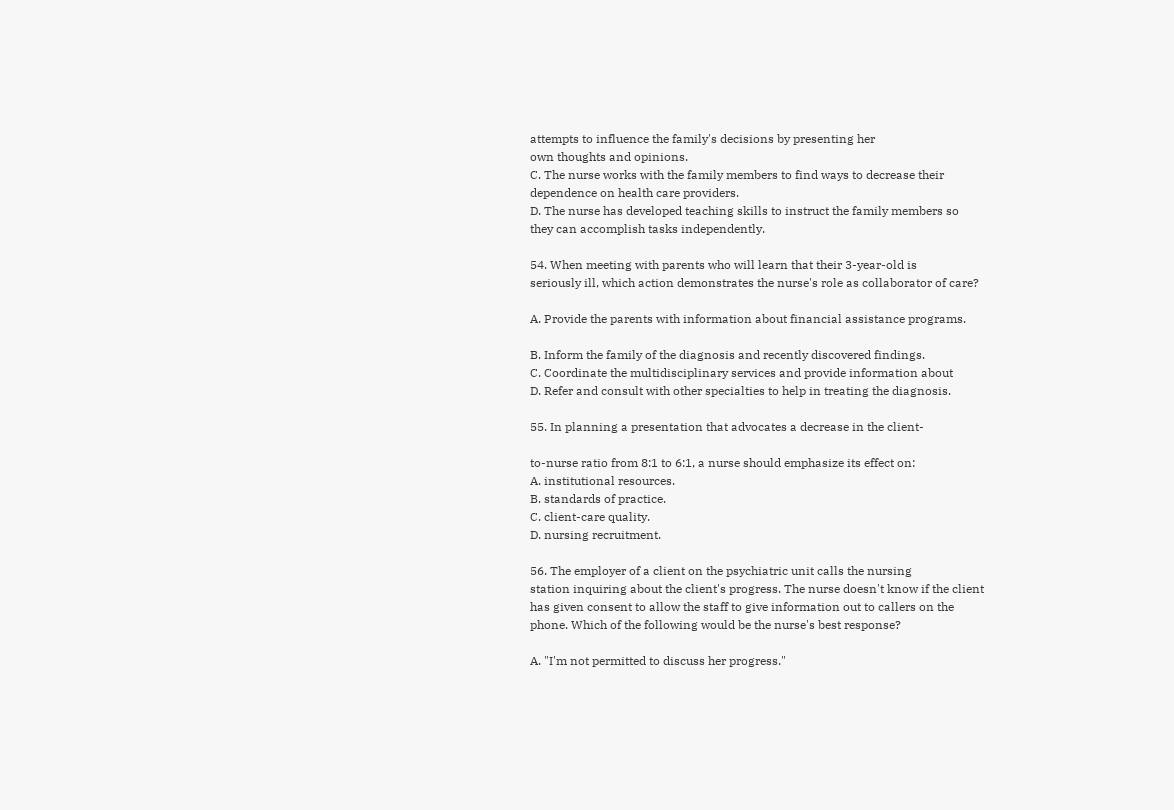attempts to influence the family's decisions by presenting her
own thoughts and opinions.
C. The nurse works with the family members to find ways to decrease their
dependence on health care providers.
D. The nurse has developed teaching skills to instruct the family members so
they can accomplish tasks independently.

54. When meeting with parents who will learn that their 3-year-old is
seriously ill, which action demonstrates the nurse's role as collaborator of care?

A. Provide the parents with information about financial assistance programs.

B. Inform the family of the diagnosis and recently discovered findings.
C. Coordinate the multidisciplinary services and provide information about
D. Refer and consult with other specialties to help in treating the diagnosis.

55. In planning a presentation that advocates a decrease in the client-

to-nurse ratio from 8:1 to 6:1, a nurse should emphasize its effect on:
A. institutional resources.
B. standards of practice.
C. client-care quality.
D. nursing recruitment.

56. The employer of a client on the psychiatric unit calls the nursing
station inquiring about the client's progress. The nurse doesn't know if the client
has given consent to allow the staff to give information out to callers on the
phone. Which of the following would be the nurse's best response?

A. "I'm not permitted to discuss her progress."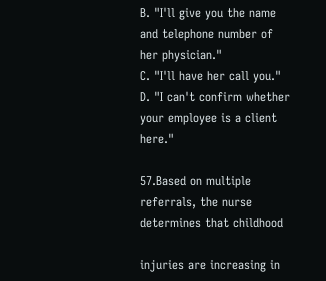B. "I'll give you the name and telephone number of her physician."
C. "I'll have her call you."
D. "I can't confirm whether your employee is a client here."

57.Based on multiple referrals, the nurse determines that childhood

injuries are increasing in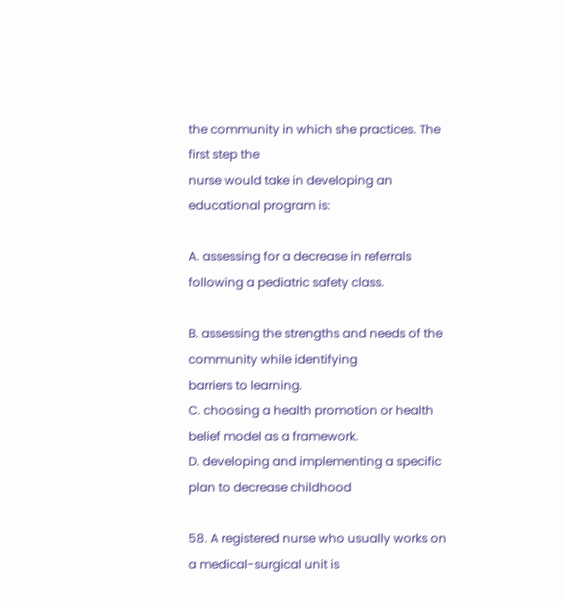the community in which she practices. The first step the
nurse would take in developing an educational program is:

A. assessing for a decrease in referrals following a pediatric safety class.

B. assessing the strengths and needs of the community while identifying
barriers to learning.
C. choosing a health promotion or health belief model as a framework.
D. developing and implementing a specific plan to decrease childhood

58. A registered nurse who usually works on a medical-surgical unit is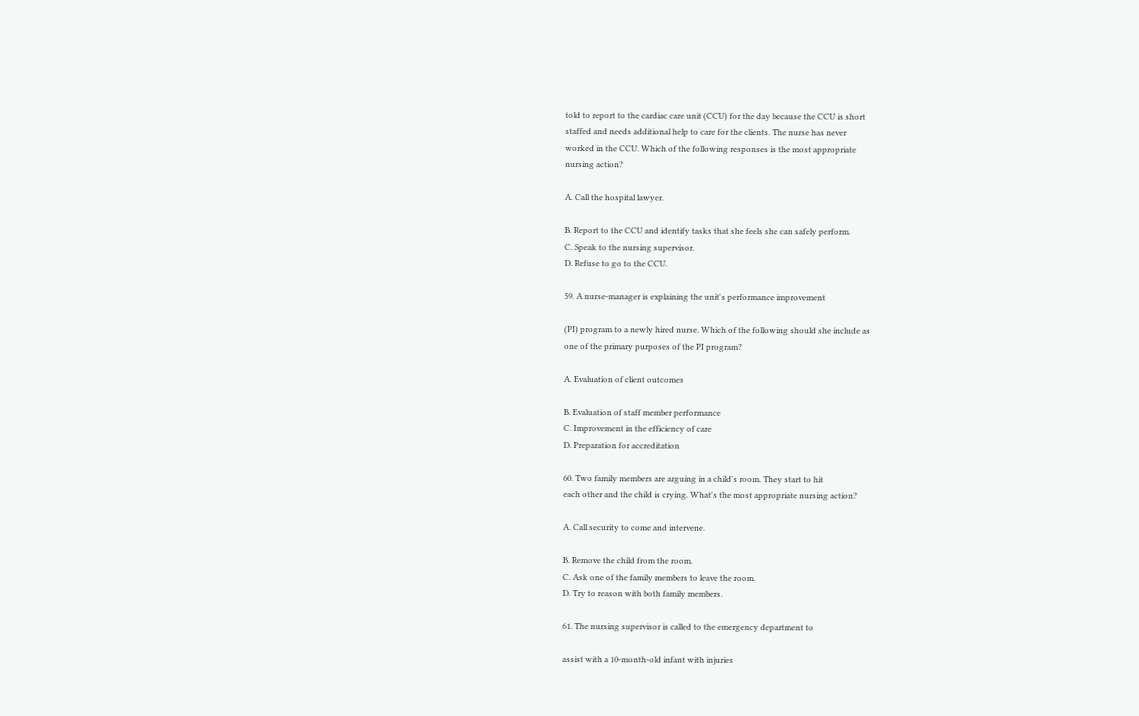told to report to the cardiac care unit (CCU) for the day because the CCU is short
staffed and needs additional help to care for the clients. The nurse has never
worked in the CCU. Which of the following responses is the most appropriate
nursing action?

A. Call the hospital lawyer.

B. Report to the CCU and identify tasks that she feels she can safely perform.
C. Speak to the nursing supervisor.
D. Refuse to go to the CCU.

59. A nurse-manager is explaining the unit's performance improvement

(PI) program to a newly hired nurse. Which of the following should she include as
one of the primary purposes of the PI program?

A. Evaluation of client outcomes

B. Evaluation of staff member performance
C. Improvement in the efficiency of care
D. Preparation for accreditation

60. Two family members are arguing in a child's room. They start to hit
each other and the child is crying. What's the most appropriate nursing action?

A. Call security to come and intervene.

B. Remove the child from the room.
C. Ask one of the family members to leave the room.
D. Try to reason with both family members.

61. The nursing supervisor is called to the emergency department to

assist with a 10-month-old infant with injuries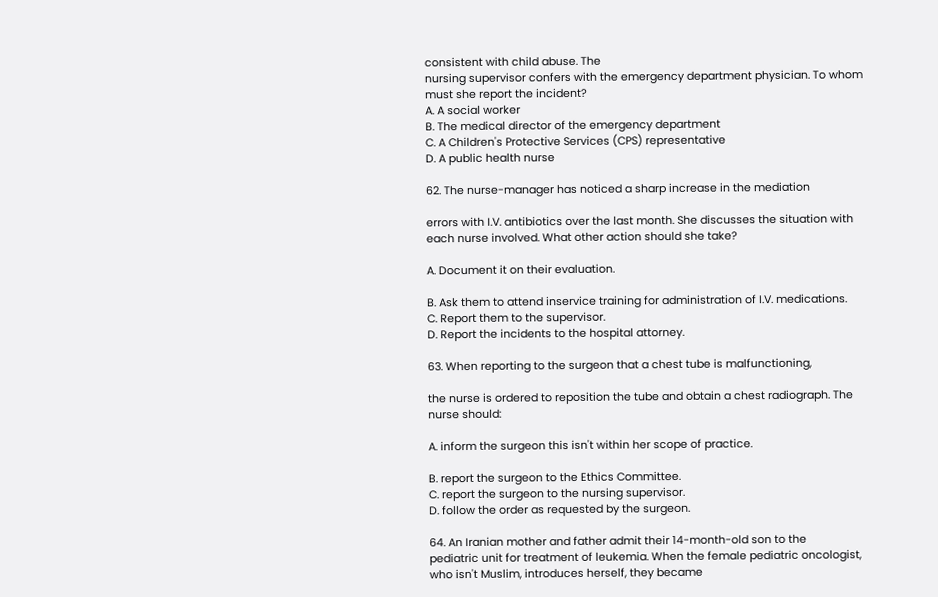consistent with child abuse. The
nursing supervisor confers with the emergency department physician. To whom
must she report the incident?
A. A social worker
B. The medical director of the emergency department
C. A Children's Protective Services (CPS) representative
D. A public health nurse

62. The nurse-manager has noticed a sharp increase in the mediation

errors with I.V. antibiotics over the last month. She discusses the situation with
each nurse involved. What other action should she take?

A. Document it on their evaluation.

B. Ask them to attend inservice training for administration of I.V. medications.
C. Report them to the supervisor.
D. Report the incidents to the hospital attorney.

63. When reporting to the surgeon that a chest tube is malfunctioning,

the nurse is ordered to reposition the tube and obtain a chest radiograph. The
nurse should:

A. inform the surgeon this isn't within her scope of practice.

B. report the surgeon to the Ethics Committee.
C. report the surgeon to the nursing supervisor.
D. follow the order as requested by the surgeon.

64. An Iranian mother and father admit their 14-month-old son to the
pediatric unit for treatment of leukemia. When the female pediatric oncologist,
who isn't Muslim, introduces herself, they became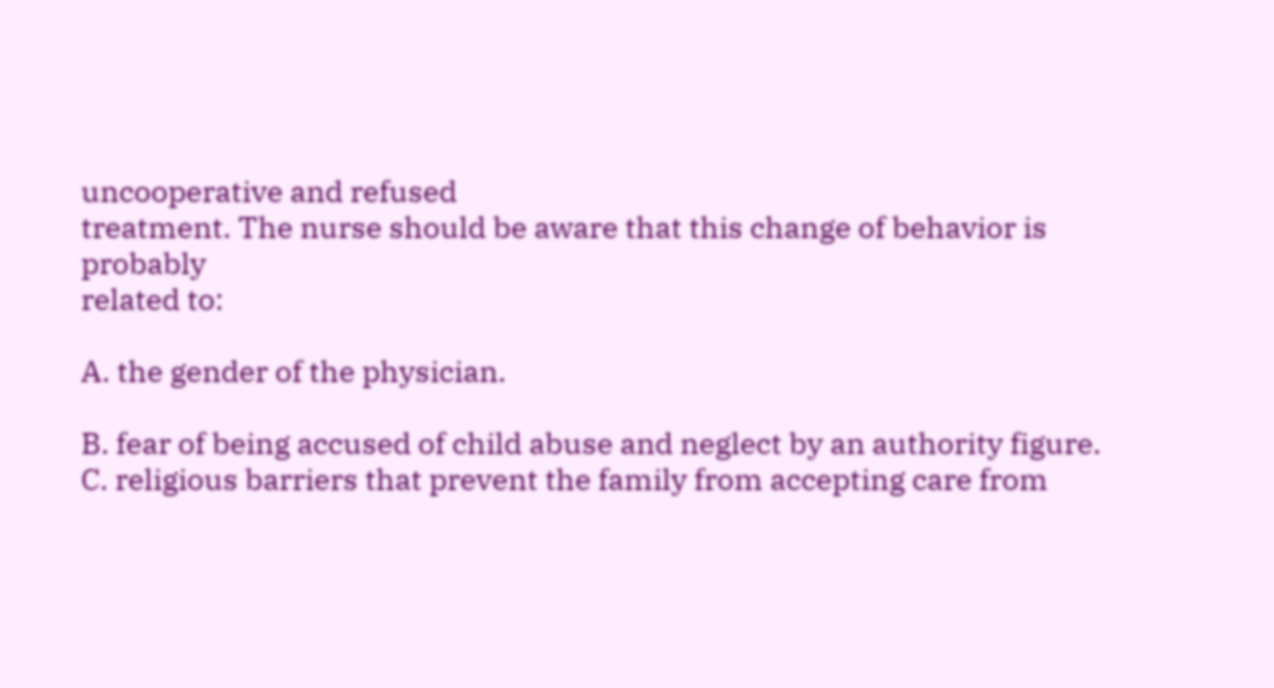uncooperative and refused
treatment. The nurse should be aware that this change of behavior is probably
related to:

A. the gender of the physician.

B. fear of being accused of child abuse and neglect by an authority figure.
C. religious barriers that prevent the family from accepting care from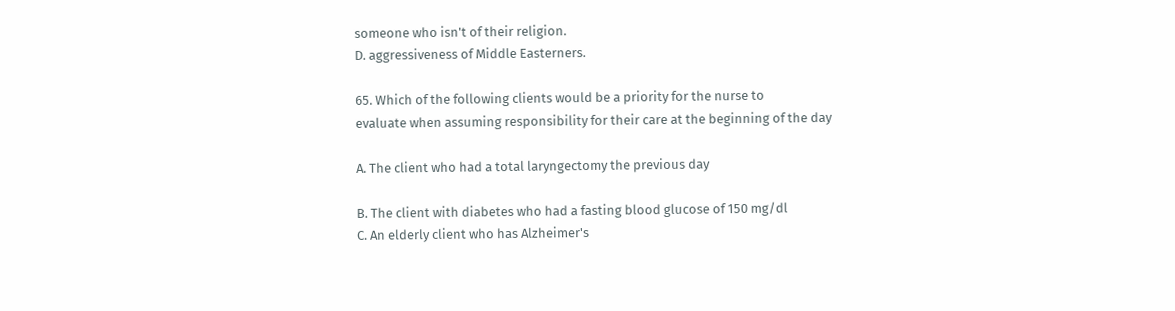someone who isn't of their religion.
D. aggressiveness of Middle Easterners.

65. Which of the following clients would be a priority for the nurse to
evaluate when assuming responsibility for their care at the beginning of the day

A. The client who had a total laryngectomy the previous day

B. The client with diabetes who had a fasting blood glucose of 150 mg/dl
C. An elderly client who has Alzheimer's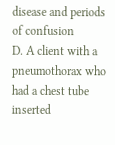disease and periods of confusion
D. A client with a pneumothorax who had a chest tube inserted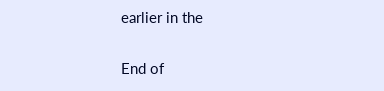earlier in the

End of